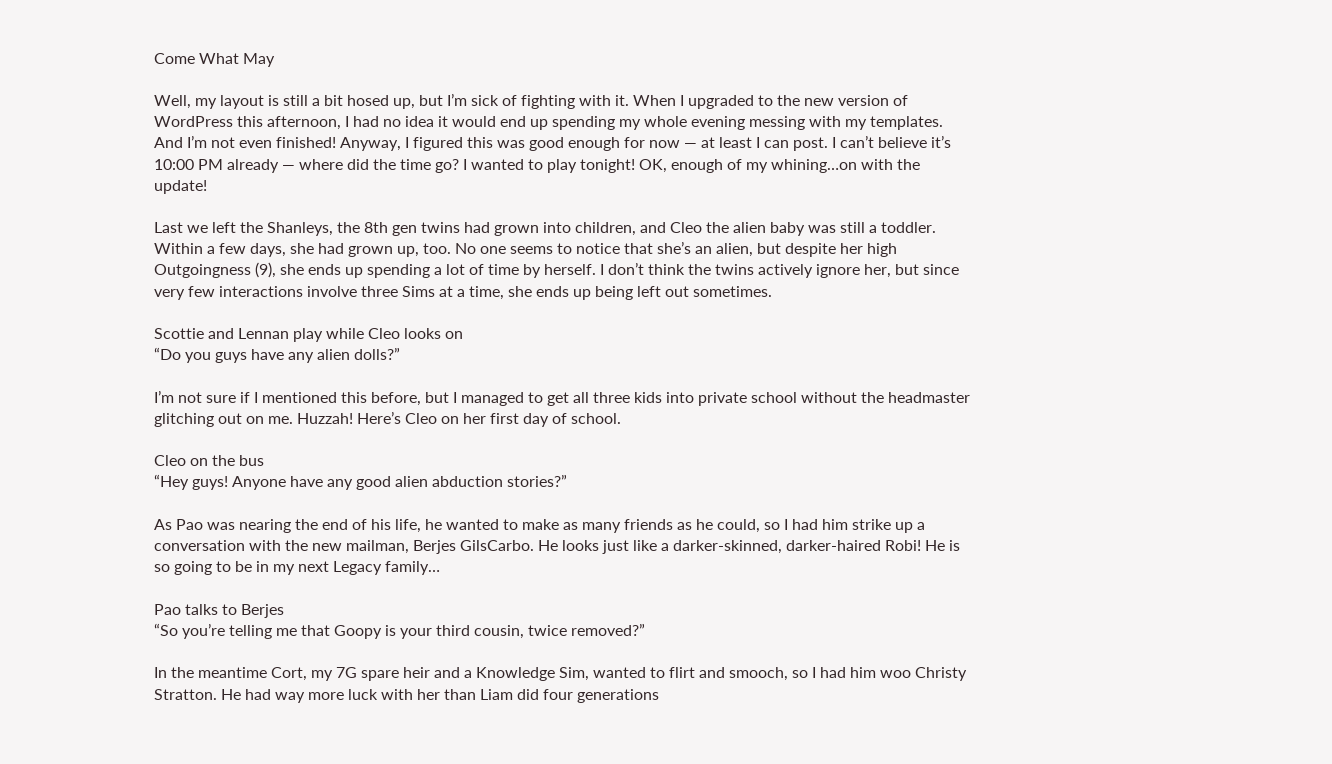Come What May

Well, my layout is still a bit hosed up, but I’m sick of fighting with it. When I upgraded to the new version of WordPress this afternoon, I had no idea it would end up spending my whole evening messing with my templates. And I’m not even finished! Anyway, I figured this was good enough for now — at least I can post. I can’t believe it’s 10:00 PM already — where did the time go? I wanted to play tonight! OK, enough of my whining…on with the update!

Last we left the Shanleys, the 8th gen twins had grown into children, and Cleo the alien baby was still a toddler. Within a few days, she had grown up, too. No one seems to notice that she’s an alien, but despite her high Outgoingness (9), she ends up spending a lot of time by herself. I don’t think the twins actively ignore her, but since very few interactions involve three Sims at a time, she ends up being left out sometimes.

Scottie and Lennan play while Cleo looks on
“Do you guys have any alien dolls?”

I’m not sure if I mentioned this before, but I managed to get all three kids into private school without the headmaster glitching out on me. Huzzah! Here’s Cleo on her first day of school.

Cleo on the bus
“Hey guys! Anyone have any good alien abduction stories?”

As Pao was nearing the end of his life, he wanted to make as many friends as he could, so I had him strike up a conversation with the new mailman, Berjes GilsCarbo. He looks just like a darker-skinned, darker-haired Robi! He is so going to be in my next Legacy family…

Pao talks to Berjes
“So you’re telling me that Goopy is your third cousin, twice removed?”

In the meantime Cort, my 7G spare heir and a Knowledge Sim, wanted to flirt and smooch, so I had him woo Christy Stratton. He had way more luck with her than Liam did four generations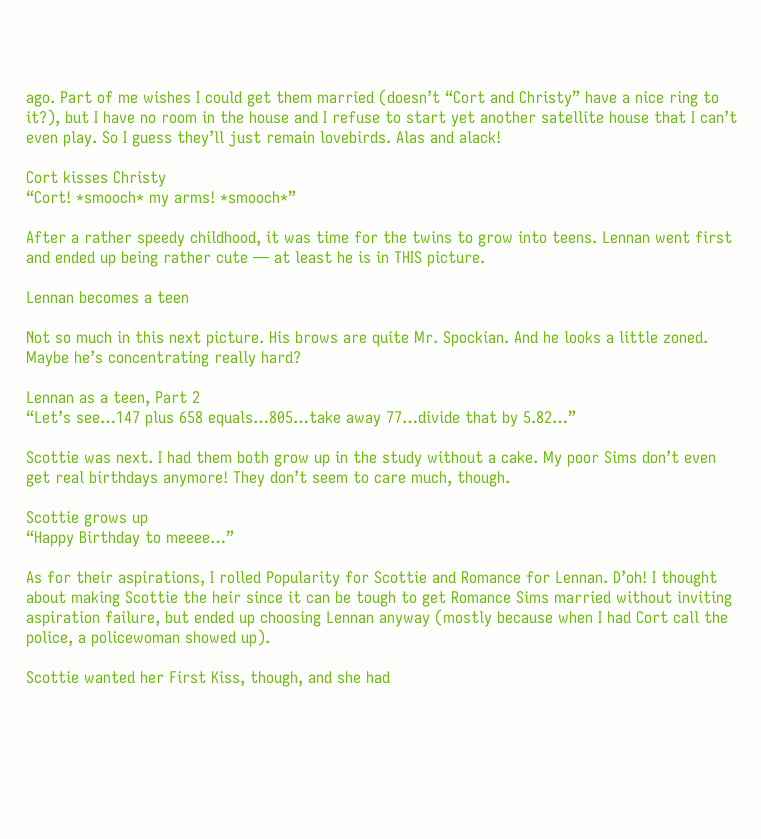ago. Part of me wishes I could get them married (doesn’t “Cort and Christy” have a nice ring to it?), but I have no room in the house and I refuse to start yet another satellite house that I can’t even play. So I guess they’ll just remain lovebirds. Alas and alack!

Cort kisses Christy
“Cort! *smooch* my arms! *smooch*”

After a rather speedy childhood, it was time for the twins to grow into teens. Lennan went first and ended up being rather cute — at least he is in THIS picture.

Lennan becomes a teen

Not so much in this next picture. His brows are quite Mr. Spockian. And he looks a little zoned. Maybe he’s concentrating really hard?

Lennan as a teen, Part 2
“Let’s see…147 plus 658 equals…805…take away 77…divide that by 5.82…”

Scottie was next. I had them both grow up in the study without a cake. My poor Sims don’t even get real birthdays anymore! They don’t seem to care much, though.

Scottie grows up
“Happy Birthday to meeee…”

As for their aspirations, I rolled Popularity for Scottie and Romance for Lennan. D’oh! I thought about making Scottie the heir since it can be tough to get Romance Sims married without inviting aspiration failure, but ended up choosing Lennan anyway (mostly because when I had Cort call the police, a policewoman showed up).

Scottie wanted her First Kiss, though, and she had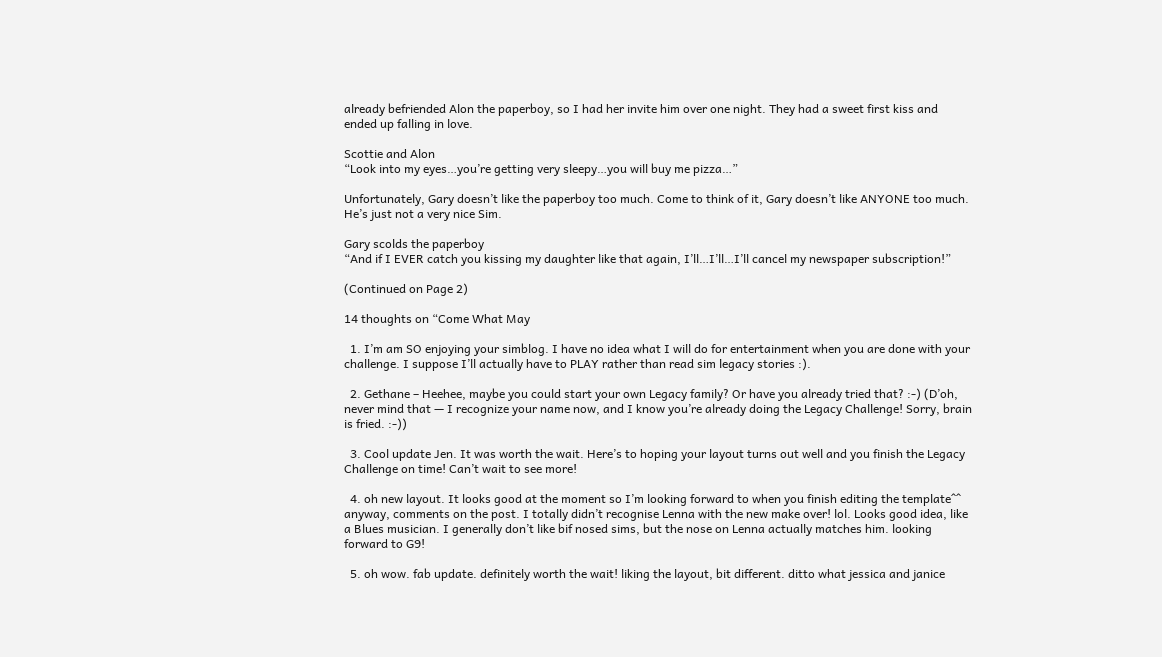already befriended Alon the paperboy, so I had her invite him over one night. They had a sweet first kiss and ended up falling in love.

Scottie and Alon
“Look into my eyes…you’re getting very sleepy…you will buy me pizza…”

Unfortunately, Gary doesn’t like the paperboy too much. Come to think of it, Gary doesn’t like ANYONE too much. He’s just not a very nice Sim.

Gary scolds the paperboy
“And if I EVER catch you kissing my daughter like that again, I’ll…I’ll…I’ll cancel my newspaper subscription!”

(Continued on Page 2)

14 thoughts on “Come What May

  1. I’m am SO enjoying your simblog. I have no idea what I will do for entertainment when you are done with your challenge. I suppose I’ll actually have to PLAY rather than read sim legacy stories :).

  2. Gethane – Heehee, maybe you could start your own Legacy family? Or have you already tried that? :-) (D’oh, never mind that — I recognize your name now, and I know you’re already doing the Legacy Challenge! Sorry, brain is fried. :-))

  3. Cool update Jen. It was worth the wait. Here’s to hoping your layout turns out well and you finish the Legacy Challenge on time! Can’t wait to see more!

  4. oh new layout. It looks good at the moment so I’m looking forward to when you finish editing the template^^ anyway, comments on the post. I totally didn’t recognise Lenna with the new make over! lol. Looks good idea, like a Blues musician. I generally don’t like bif nosed sims, but the nose on Lenna actually matches him. looking forward to G9!

  5. oh wow. fab update. definitely worth the wait! liking the layout, bit different. ditto what jessica and janice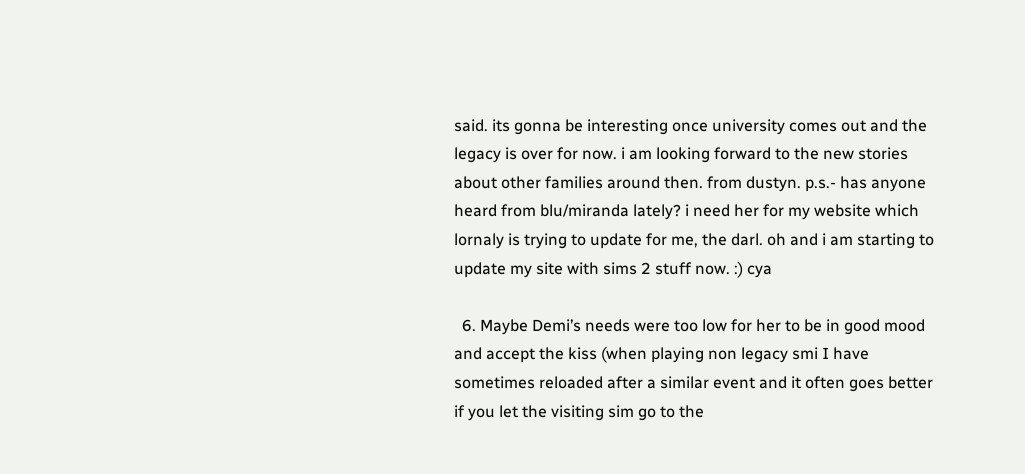said. its gonna be interesting once university comes out and the legacy is over for now. i am looking forward to the new stories about other families around then. from dustyn. p.s.- has anyone heard from blu/miranda lately? i need her for my website which lornaly is trying to update for me, the darl. oh and i am starting to update my site with sims 2 stuff now. :) cya

  6. Maybe Demi’s needs were too low for her to be in good mood and accept the kiss (when playing non legacy smi I have sometimes reloaded after a similar event and it often goes better if you let the visiting sim go to the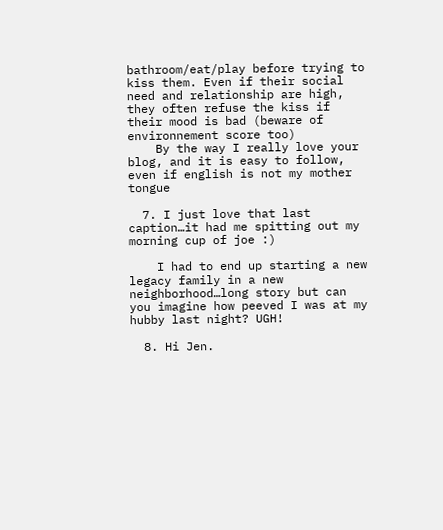bathroom/eat/play before trying to kiss them. Even if their social need and relationship are high, they often refuse the kiss if their mood is bad (beware of environnement score too)
    By the way I really love your blog, and it is easy to follow, even if english is not my mother tongue

  7. I just love that last caption…it had me spitting out my morning cup of joe :)

    I had to end up starting a new legacy family in a new neighborhood…long story but can you imagine how peeved I was at my hubby last night? UGH!

  8. Hi Jen.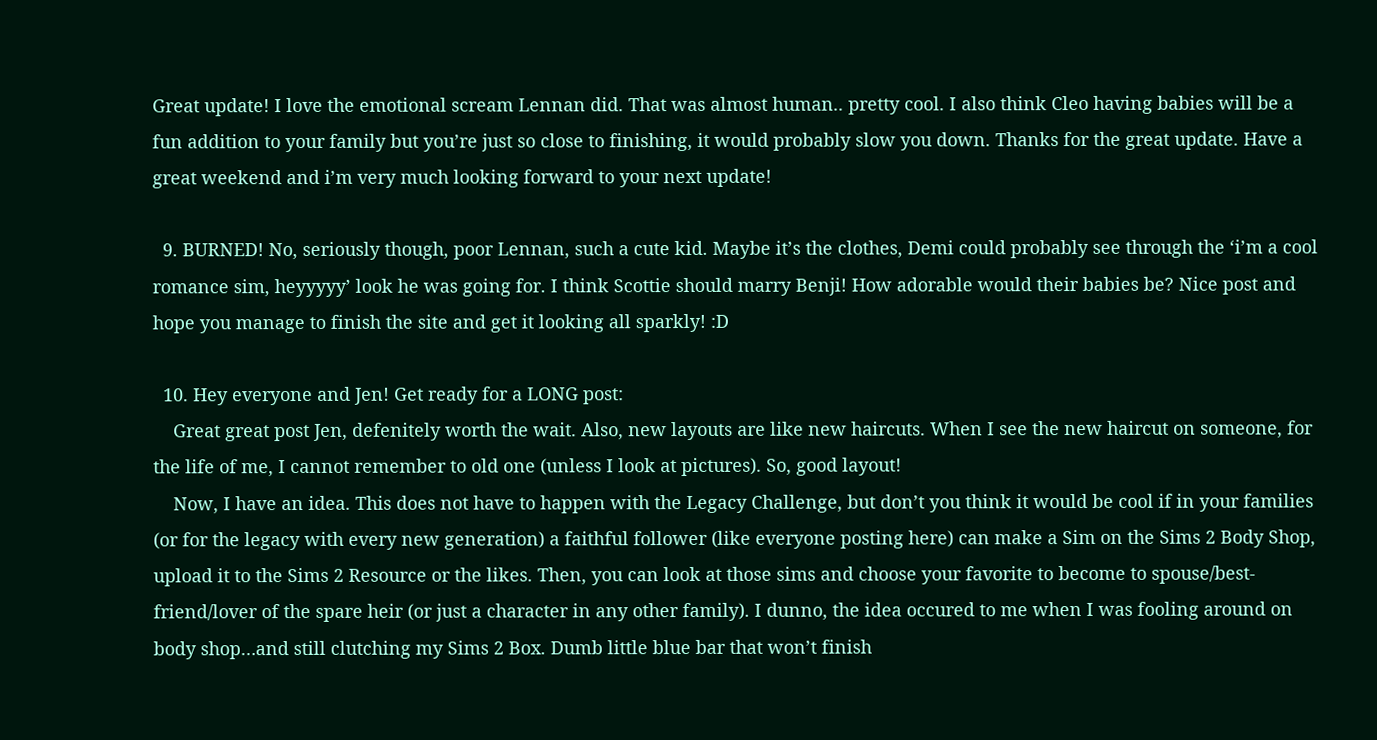Great update! I love the emotional scream Lennan did. That was almost human.. pretty cool. I also think Cleo having babies will be a fun addition to your family but you’re just so close to finishing, it would probably slow you down. Thanks for the great update. Have a great weekend and i’m very much looking forward to your next update!

  9. BURNED! No, seriously though, poor Lennan, such a cute kid. Maybe it’s the clothes, Demi could probably see through the ‘i’m a cool romance sim, heyyyyy’ look he was going for. I think Scottie should marry Benji! How adorable would their babies be? Nice post and hope you manage to finish the site and get it looking all sparkly! :D

  10. Hey everyone and Jen! Get ready for a LONG post:
    Great great post Jen, defenitely worth the wait. Also, new layouts are like new haircuts. When I see the new haircut on someone, for the life of me, I cannot remember to old one (unless I look at pictures). So, good layout!
    Now, I have an idea. This does not have to happen with the Legacy Challenge, but don’t you think it would be cool if in your families (or for the legacy with every new generation) a faithful follower (like everyone posting here) can make a Sim on the Sims 2 Body Shop, upload it to the Sims 2 Resource or the likes. Then, you can look at those sims and choose your favorite to become to spouse/best-friend/lover of the spare heir (or just a character in any other family). I dunno, the idea occured to me when I was fooling around on body shop…and still clutching my Sims 2 Box. Dumb little blue bar that won’t finish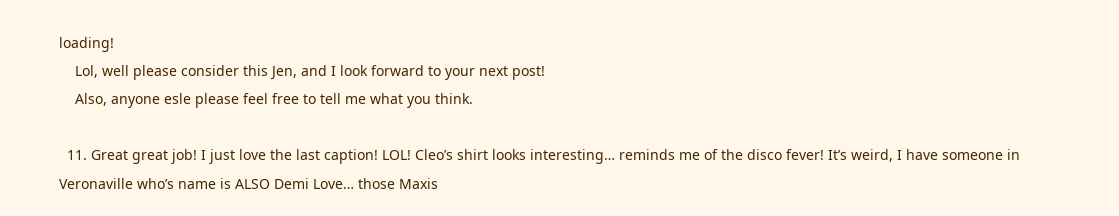loading!
    Lol, well please consider this Jen, and I look forward to your next post!
    Also, anyone esle please feel free to tell me what you think.

  11. Great great job! I just love the last caption! LOL! Cleo’s shirt looks interesting… reminds me of the disco fever! It’s weird, I have someone in Veronaville who’s name is ALSO Demi Love… those Maxis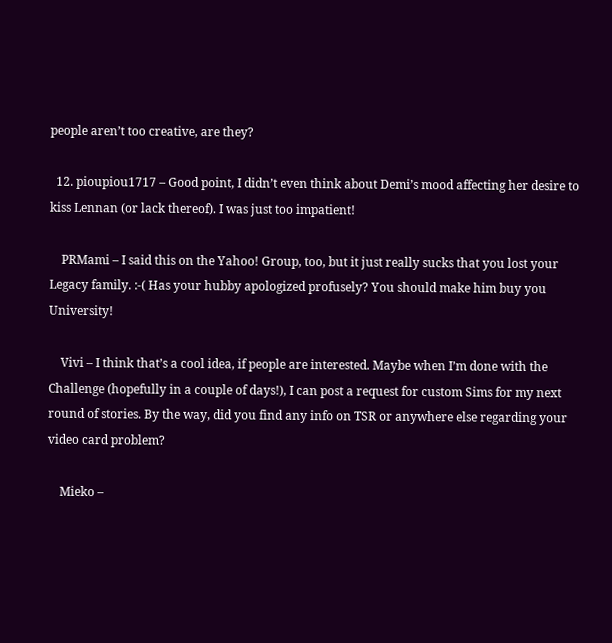people aren’t too creative, are they?

  12. pioupiou1717 – Good point, I didn’t even think about Demi’s mood affecting her desire to kiss Lennan (or lack thereof). I was just too impatient!

    PRMami – I said this on the Yahoo! Group, too, but it just really sucks that you lost your Legacy family. :-( Has your hubby apologized profusely? You should make him buy you University!

    Vivi – I think that’s a cool idea, if people are interested. Maybe when I’m done with the Challenge (hopefully in a couple of days!), I can post a request for custom Sims for my next round of stories. By the way, did you find any info on TSR or anywhere else regarding your video card problem?

    Mieko –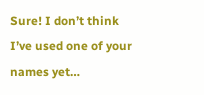Sure! I don’t think I’ve used one of your names yet…